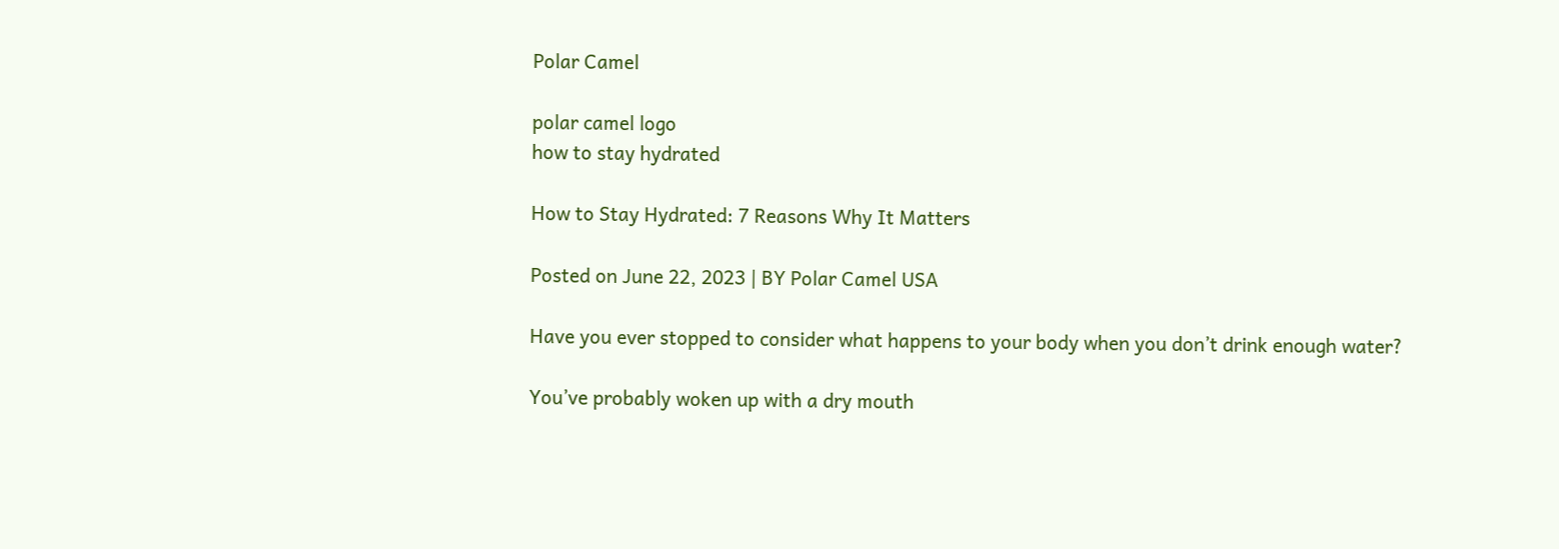Polar Camel

polar camel logo
how to stay hydrated

How to Stay Hydrated: 7 Reasons Why It Matters

Posted on June 22, 2023 | BY Polar Camel USA

Have you ever stopped to consider what happens to your body when you don’t drink enough water?

You’ve probably woken up with a dry mouth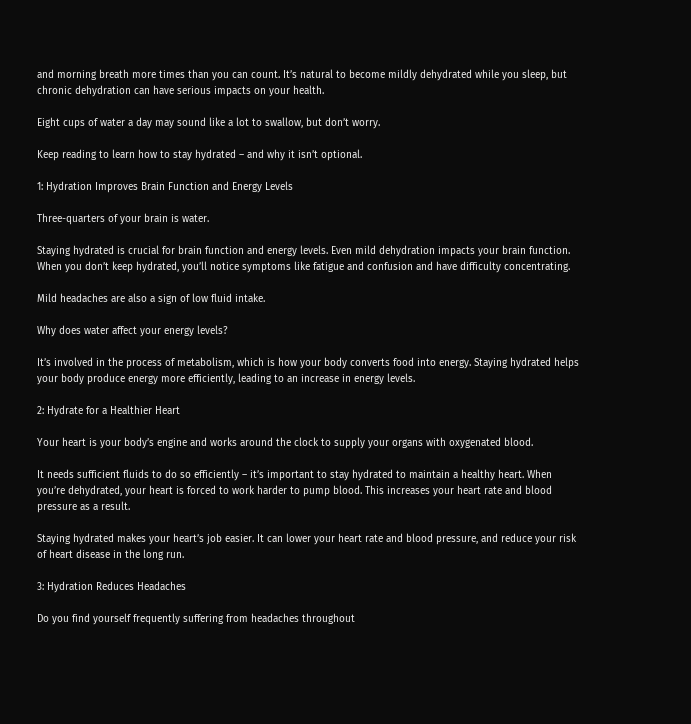and morning breath more times than you can count. It’s natural to become mildly dehydrated while you sleep, but chronic dehydration can have serious impacts on your health.

Eight cups of water a day may sound like a lot to swallow, but don’t worry.

Keep reading to learn how to stay hydrated – and why it isn’t optional.

1: Hydration Improves Brain Function and Energy Levels

Three-quarters of your brain is water.

Staying hydrated is crucial for brain function and energy levels. Even mild dehydration impacts your brain function. When you don’t keep hydrated, you’ll notice symptoms like fatigue and confusion and have difficulty concentrating.

Mild headaches are also a sign of low fluid intake.

Why does water affect your energy levels?

It’s involved in the process of metabolism, which is how your body converts food into energy. Staying hydrated helps your body produce energy more efficiently, leading to an increase in energy levels.

2: Hydrate for a Healthier Heart

Your heart is your body’s engine and works around the clock to supply your organs with oxygenated blood.

It needs sufficient fluids to do so efficiently – it’s important to stay hydrated to maintain a healthy heart. When you’re dehydrated, your heart is forced to work harder to pump blood. This increases your heart rate and blood pressure as a result.

Staying hydrated makes your heart’s job easier. It can lower your heart rate and blood pressure, and reduce your risk of heart disease in the long run.

3: Hydration Reduces Headaches

Do you find yourself frequently suffering from headaches throughout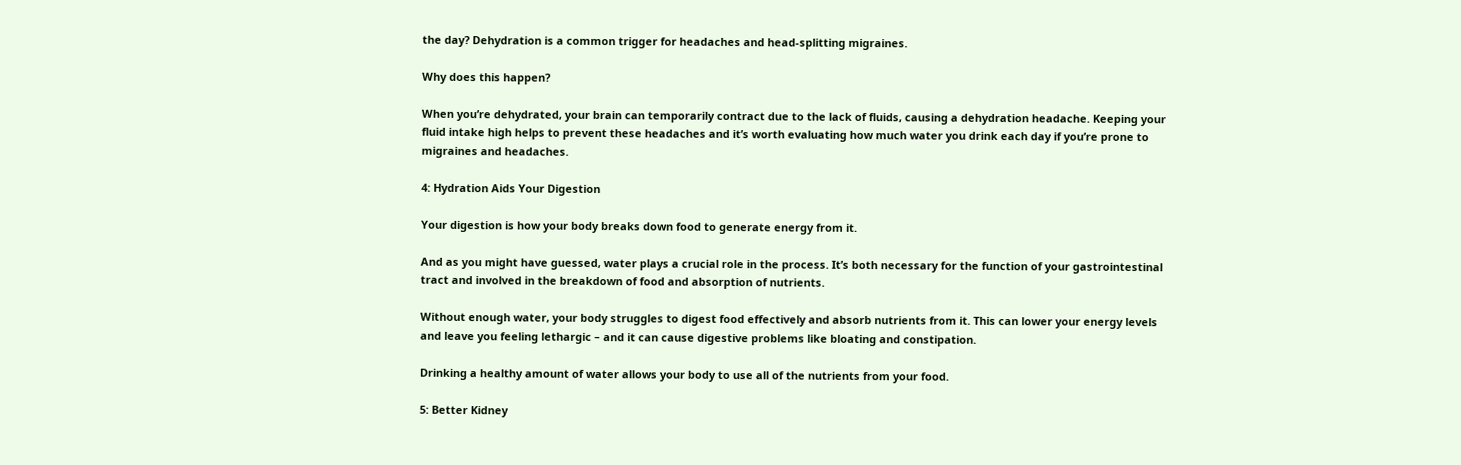the day? Dehydration is a common trigger for headaches and head-splitting migraines.

Why does this happen?

When you’re dehydrated, your brain can temporarily contract due to the lack of fluids, causing a dehydration headache. Keeping your fluid intake high helps to prevent these headaches and it’s worth evaluating how much water you drink each day if you’re prone to migraines and headaches.

4: Hydration Aids Your Digestion

Your digestion is how your body breaks down food to generate energy from it.

And as you might have guessed, water plays a crucial role in the process. It’s both necessary for the function of your gastrointestinal tract and involved in the breakdown of food and absorption of nutrients.

Without enough water, your body struggles to digest food effectively and absorb nutrients from it. This can lower your energy levels and leave you feeling lethargic – and it can cause digestive problems like bloating and constipation.

Drinking a healthy amount of water allows your body to use all of the nutrients from your food.

5: Better Kidney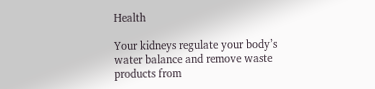Health

Your kidneys regulate your body’s water balance and remove waste products from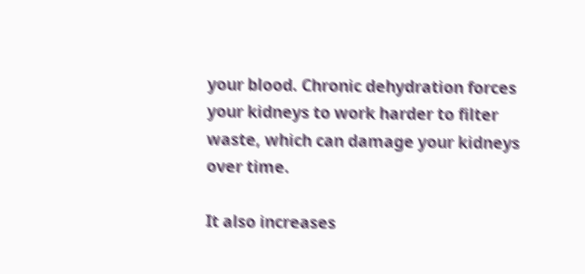your blood. Chronic dehydration forces your kidneys to work harder to filter waste, which can damage your kidneys over time.

It also increases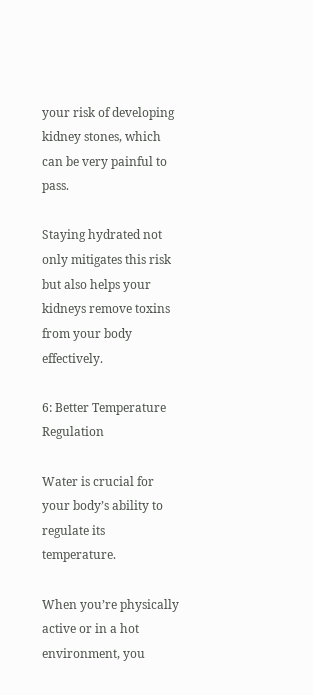your risk of developing kidney stones, which can be very painful to pass.

Staying hydrated not only mitigates this risk but also helps your kidneys remove toxins from your body effectively.

6: Better Temperature Regulation

Water is crucial for your body’s ability to regulate its temperature.

When you’re physically active or in a hot environment, you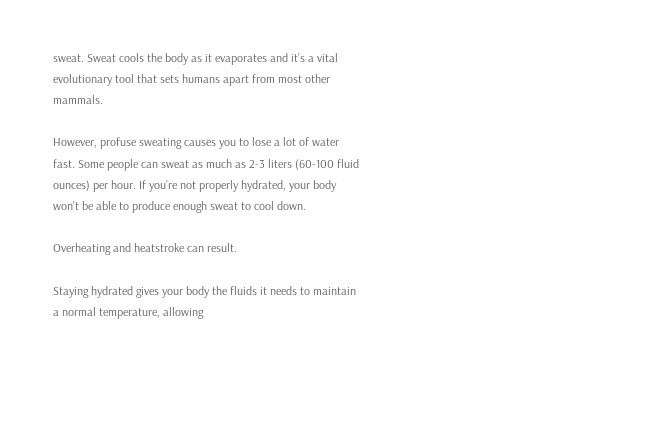sweat. Sweat cools the body as it evaporates and it’s a vital evolutionary tool that sets humans apart from most other mammals.

However, profuse sweating causes you to lose a lot of water fast. Some people can sweat as much as 2-3 liters (60-100 fluid ounces) per hour. If you’re not properly hydrated, your body won’t be able to produce enough sweat to cool down.

Overheating and heatstroke can result.

Staying hydrated gives your body the fluids it needs to maintain a normal temperature, allowing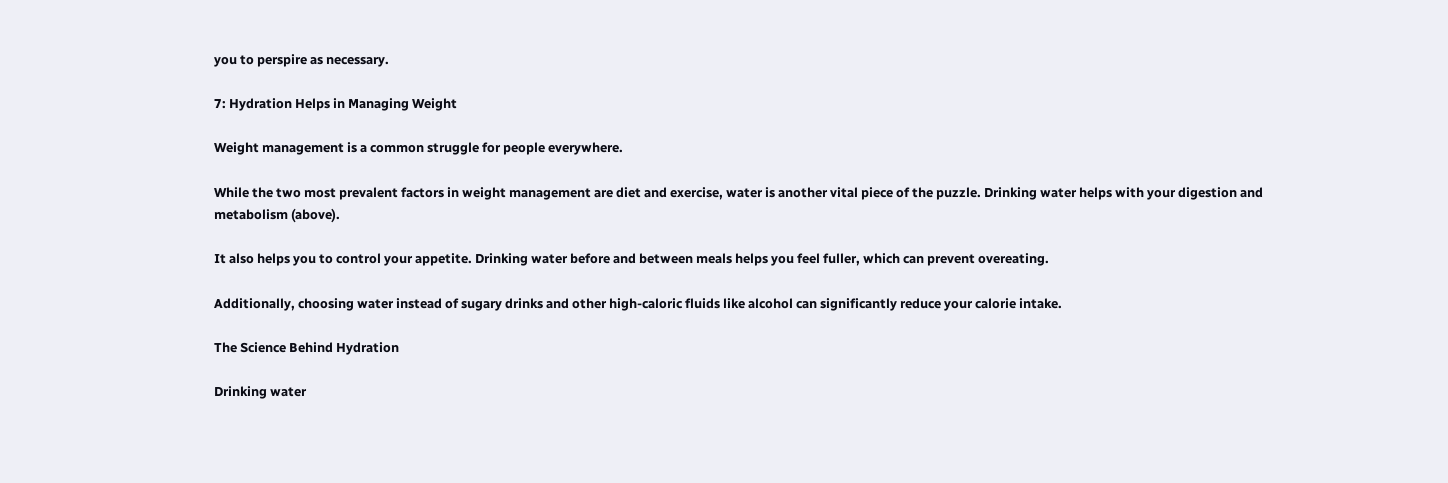you to perspire as necessary.

7: Hydration Helps in Managing Weight

Weight management is a common struggle for people everywhere.

While the two most prevalent factors in weight management are diet and exercise, water is another vital piece of the puzzle. Drinking water helps with your digestion and metabolism (above).

It also helps you to control your appetite. Drinking water before and between meals helps you feel fuller, which can prevent overeating.

Additionally, choosing water instead of sugary drinks and other high-caloric fluids like alcohol can significantly reduce your calorie intake.

The Science Behind Hydration

Drinking water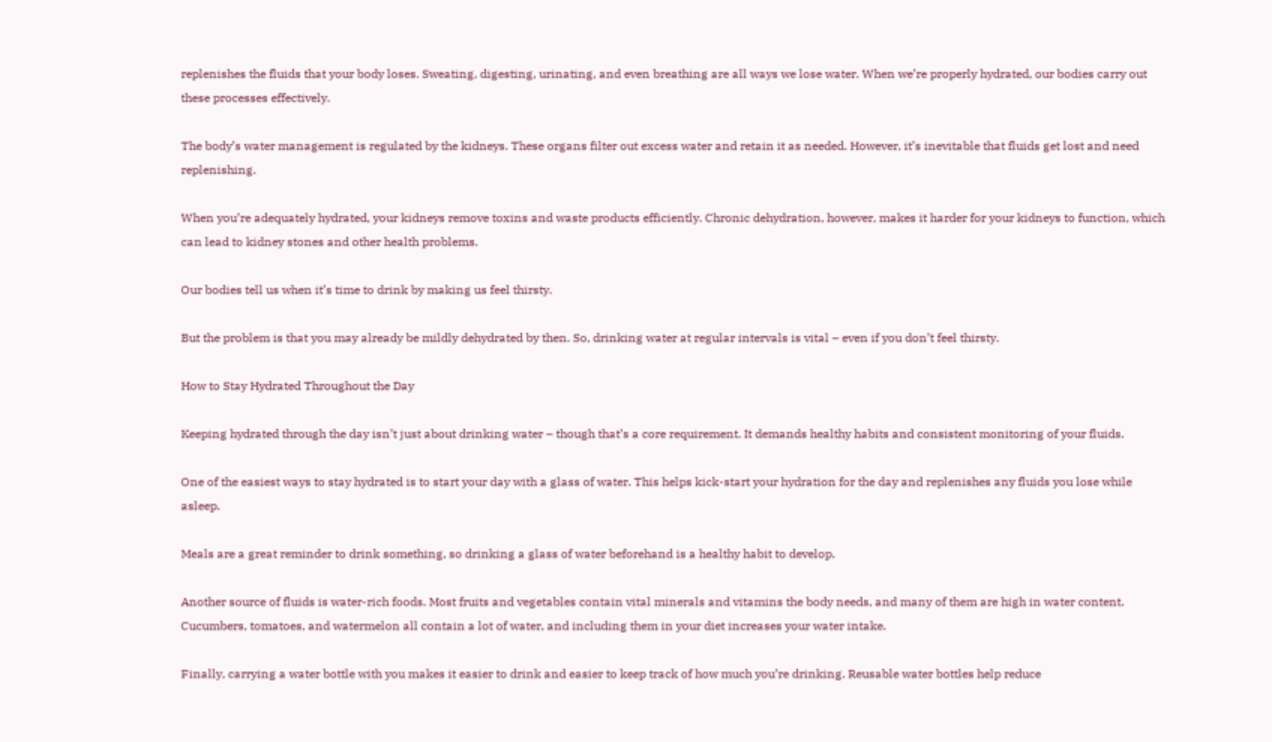replenishes the fluids that your body loses. Sweating, digesting, urinating, and even breathing are all ways we lose water. When we’re properly hydrated, our bodies carry out these processes effectively.

The body’s water management is regulated by the kidneys. These organs filter out excess water and retain it as needed. However, it’s inevitable that fluids get lost and need replenishing.

When you’re adequately hydrated, your kidneys remove toxins and waste products efficiently. Chronic dehydration, however, makes it harder for your kidneys to function, which can lead to kidney stones and other health problems.

Our bodies tell us when it’s time to drink by making us feel thirsty.

But the problem is that you may already be mildly dehydrated by then. So, drinking water at regular intervals is vital – even if you don’t feel thirsty.

How to Stay Hydrated Throughout the Day

Keeping hydrated through the day isn’t just about drinking water – though that’s a core requirement. It demands healthy habits and consistent monitoring of your fluids.

One of the easiest ways to stay hydrated is to start your day with a glass of water. This helps kick-start your hydration for the day and replenishes any fluids you lose while asleep.

Meals are a great reminder to drink something, so drinking a glass of water beforehand is a healthy habit to develop.

Another source of fluids is water-rich foods. Most fruits and vegetables contain vital minerals and vitamins the body needs, and many of them are high in water content. Cucumbers, tomatoes, and watermelon all contain a lot of water, and including them in your diet increases your water intake.

Finally, carrying a water bottle with you makes it easier to drink and easier to keep track of how much you’re drinking. Reusable water bottles help reduce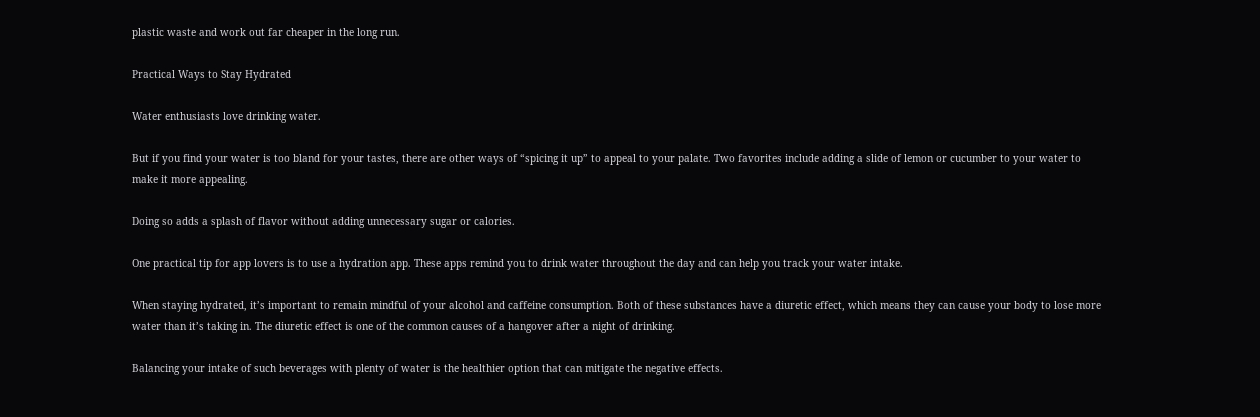plastic waste and work out far cheaper in the long run.

Practical Ways to Stay Hydrated

Water enthusiasts love drinking water.

But if you find your water is too bland for your tastes, there are other ways of “spicing it up” to appeal to your palate. Two favorites include adding a slide of lemon or cucumber to your water to make it more appealing.

Doing so adds a splash of flavor without adding unnecessary sugar or calories.

One practical tip for app lovers is to use a hydration app. These apps remind you to drink water throughout the day and can help you track your water intake.

When staying hydrated, it’s important to remain mindful of your alcohol and caffeine consumption. Both of these substances have a diuretic effect, which means they can cause your body to lose more water than it’s taking in. The diuretic effect is one of the common causes of a hangover after a night of drinking.

Balancing your intake of such beverages with plenty of water is the healthier option that can mitigate the negative effects.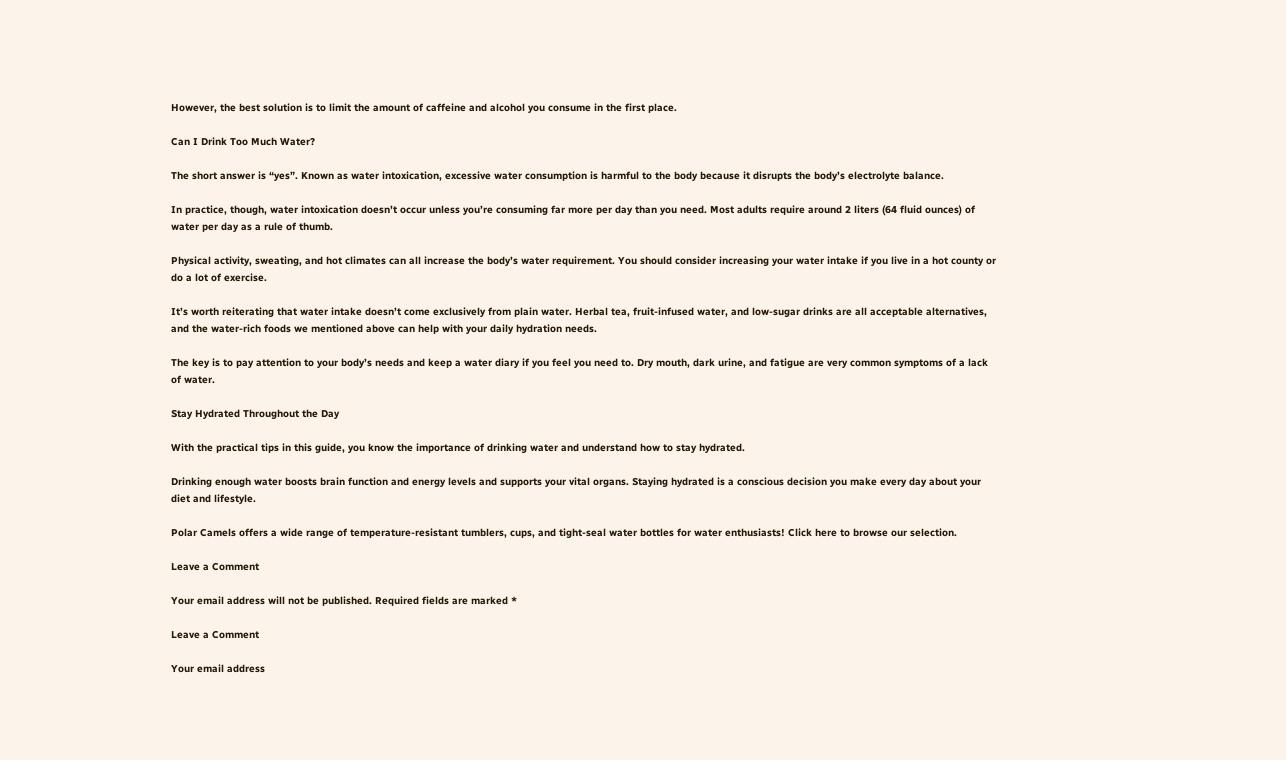However, the best solution is to limit the amount of caffeine and alcohol you consume in the first place.

Can I Drink Too Much Water?

The short answer is “yes”. Known as water intoxication, excessive water consumption is harmful to the body because it disrupts the body’s electrolyte balance.

In practice, though, water intoxication doesn’t occur unless you’re consuming far more per day than you need. Most adults require around 2 liters (64 fluid ounces) of water per day as a rule of thumb.

Physical activity, sweating, and hot climates can all increase the body’s water requirement. You should consider increasing your water intake if you live in a hot county or do a lot of exercise.

It’s worth reiterating that water intake doesn’t come exclusively from plain water. Herbal tea, fruit-infused water, and low-sugar drinks are all acceptable alternatives, and the water-rich foods we mentioned above can help with your daily hydration needs.

The key is to pay attention to your body’s needs and keep a water diary if you feel you need to. Dry mouth, dark urine, and fatigue are very common symptoms of a lack of water.

Stay Hydrated Throughout the Day

With the practical tips in this guide, you know the importance of drinking water and understand how to stay hydrated.

Drinking enough water boosts brain function and energy levels and supports your vital organs. Staying hydrated is a conscious decision you make every day about your diet and lifestyle.

Polar Camels offers a wide range of temperature-resistant tumblers, cups, and tight-seal water bottles for water enthusiasts! Click here to browse our selection.

Leave a Comment

Your email address will not be published. Required fields are marked *

Leave a Comment

Your email address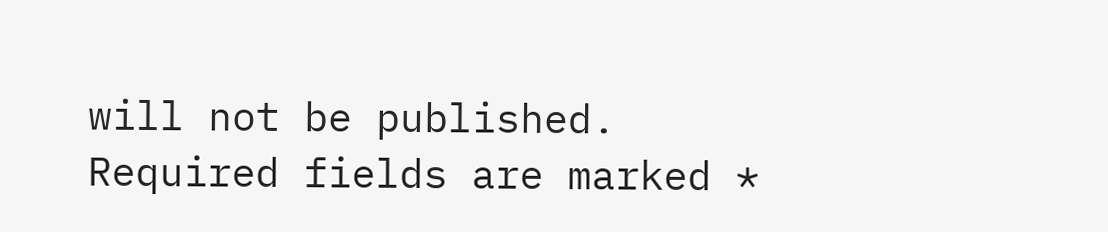will not be published. Required fields are marked *